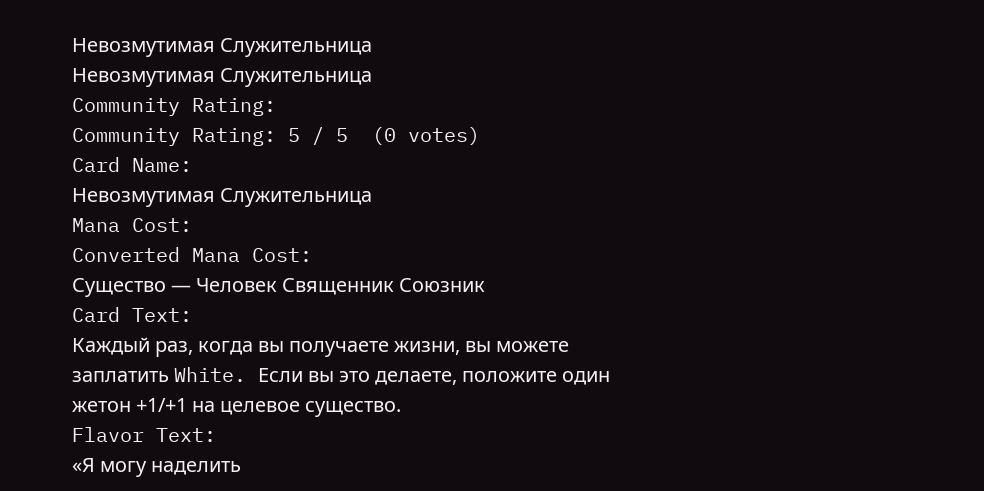Невозмутимая Служительница
Невозмутимая Служительница
Community Rating:
Community Rating: 5 / 5  (0 votes)
Card Name:
Невозмутимая Служительница
Mana Cost:
Converted Mana Cost:
Существо — Человек Священник Союзник
Card Text:
Каждый раз, когда вы получаете жизни, вы можете заплатить White. Если вы это делаете, положите один жетон +1/+1 на целевое существо.
Flavor Text:
«Я могу наделить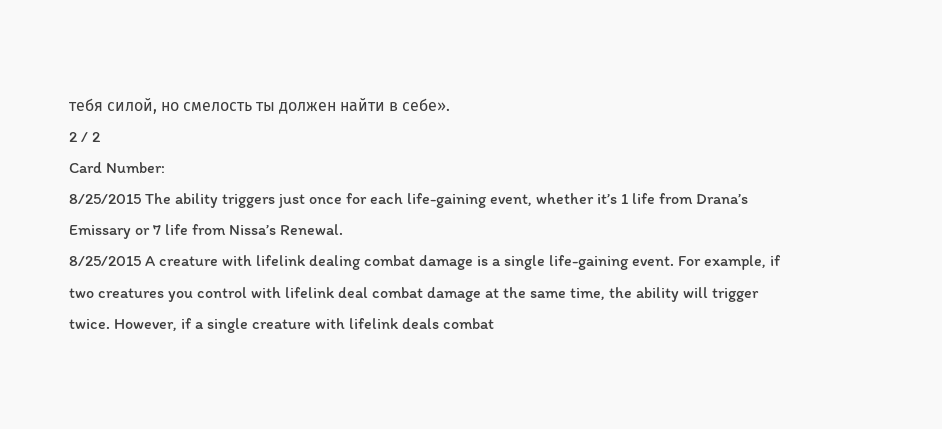тебя силой, но смелость ты должен найти в себе».
2 / 2
Card Number:
8/25/2015 The ability triggers just once for each life-gaining event, whether it’s 1 life from Drana’s Emissary or 7 life from Nissa’s Renewal.
8/25/2015 A creature with lifelink dealing combat damage is a single life-gaining event. For example, if two creatures you control with lifelink deal combat damage at the same time, the ability will trigger twice. However, if a single creature with lifelink deals combat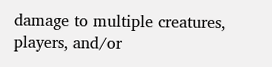damage to multiple creatures, players, and/or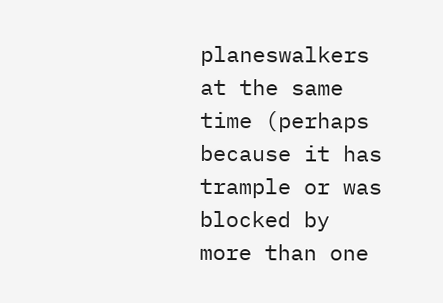planeswalkers at the same time (perhaps because it has trample or was blocked by more than one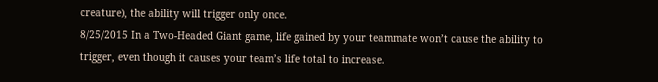creature), the ability will trigger only once.
8/25/2015 In a Two-Headed Giant game, life gained by your teammate won’t cause the ability to trigger, even though it causes your team’s life total to increase.